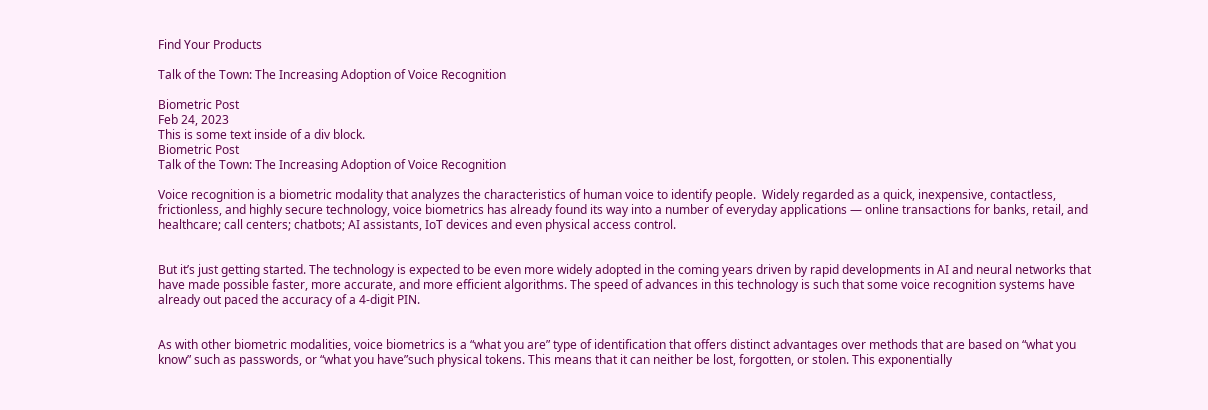Find Your Products

Talk of the Town: The Increasing Adoption of Voice Recognition

Biometric Post
Feb 24, 2023
This is some text inside of a div block.
Biometric Post
Talk of the Town: The Increasing Adoption of Voice Recognition

Voice recognition is a biometric modality that analyzes the characteristics of human voice to identify people.  Widely regarded as a quick, inexpensive, contactless, frictionless, and highly secure technology, voice biometrics has already found its way into a number of everyday applications — online transactions for banks, retail, and healthcare; call centers; chatbots; AI assistants, IoT devices and even physical access control.


But it’s just getting started. The technology is expected to be even more widely adopted in the coming years driven by rapid developments in AI and neural networks that have made possible faster, more accurate, and more efficient algorithms. The speed of advances in this technology is such that some voice recognition systems have already out paced the accuracy of a 4-digit PIN.


As with other biometric modalities, voice biometrics is a “what you are” type of identification that offers distinct advantages over methods that are based on “what you know” such as passwords, or “what you have”such physical tokens. This means that it can neither be lost, forgotten, or stolen. This exponentially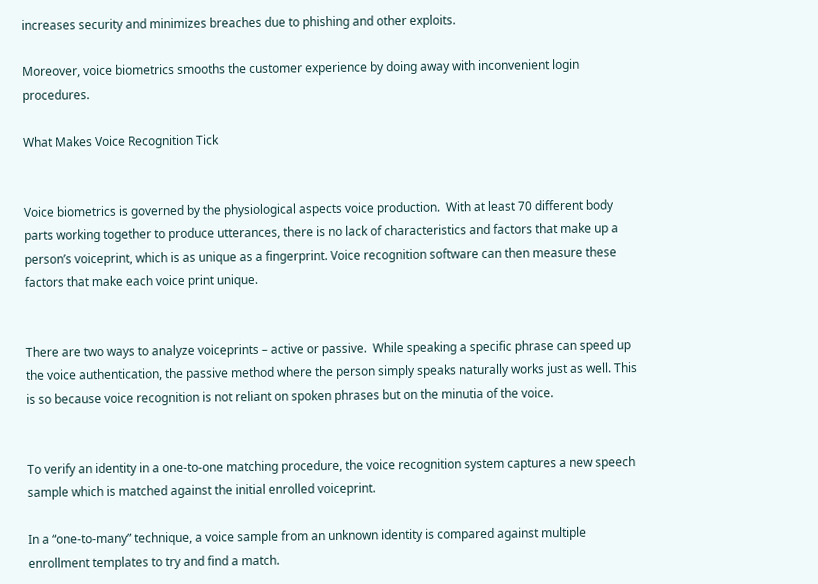increases security and minimizes breaches due to phishing and other exploits.

Moreover, voice biometrics smooths the customer experience by doing away with inconvenient login procedures.

What Makes Voice Recognition Tick


Voice biometrics is governed by the physiological aspects voice production.  With at least 70 different body parts working together to produce utterances, there is no lack of characteristics and factors that make up a person’s voiceprint, which is as unique as a fingerprint. Voice recognition software can then measure these factors that make each voice print unique.


There are two ways to analyze voiceprints – active or passive.  While speaking a specific phrase can speed up the voice authentication, the passive method where the person simply speaks naturally works just as well. This is so because voice recognition is not reliant on spoken phrases but on the minutia of the voice.


To verify an identity in a one-to-one matching procedure, the voice recognition system captures a new speech sample which is matched against the initial enrolled voiceprint.

In a “one-to-many” technique, a voice sample from an unknown identity is compared against multiple enrollment templates to try and find a match.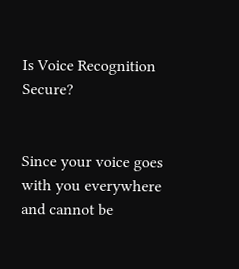Is Voice Recognition Secure?


Since your voice goes with you everywhere and cannot be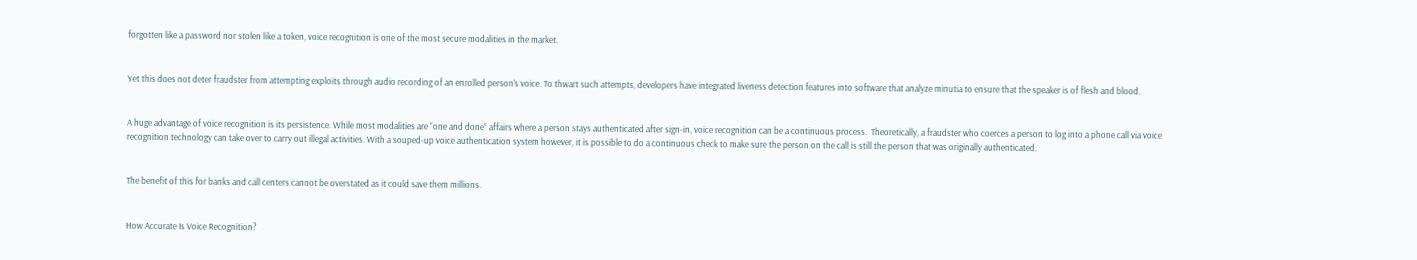forgotten like a password nor stolen like a token, voice recognition is one of the most secure modalities in the market.


Yet this does not deter fraudster from attempting exploits through audio recording of an enrolled person’s voice. To thwart such attempts, developers have integrated liveness detection features into software that analyze minutia to ensure that the speaker is of flesh and blood.


A huge advantage of voice recognition is its persistence. While most modalities are “one and done” affairs where a person stays authenticated after sign-in, voice recognition can be a continuous process.  Theoretically, a fraudster who coerces a person to log into a phone call via voice recognition technology can take over to carry out illegal activities. With a souped-up voice authentication system however, it is possible to do a continuous check to make sure the person on the call is still the person that was originally authenticated.


The benefit of this for banks and call centers cannot be overstated as it could save them millions.


How Accurate Is Voice Recognition?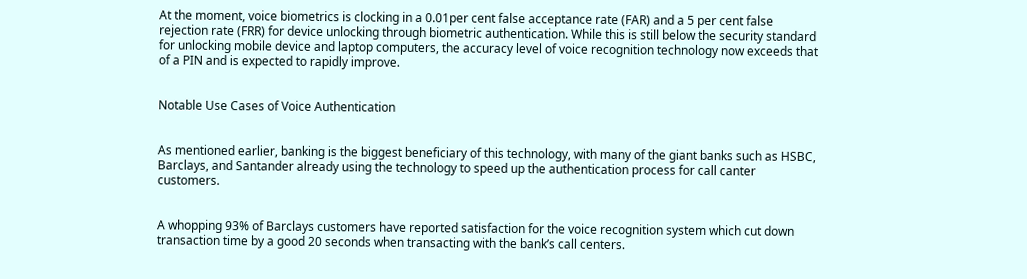At the moment, voice biometrics is clocking in a 0.01per cent false acceptance rate (FAR) and a 5 per cent false rejection rate (FRR) for device unlocking through biometric authentication. While this is still below the security standard for unlocking mobile device and laptop computers, the accuracy level of voice recognition technology now exceeds that of a PIN and is expected to rapidly improve.


Notable Use Cases of Voice Authentication


As mentioned earlier, banking is the biggest beneficiary of this technology, with many of the giant banks such as HSBC, Barclays, and Santander already using the technology to speed up the authentication process for call canter customers.


A whopping 93% of Barclays customers have reported satisfaction for the voice recognition system which cut down transaction time by a good 20 seconds when transacting with the bank’s call centers.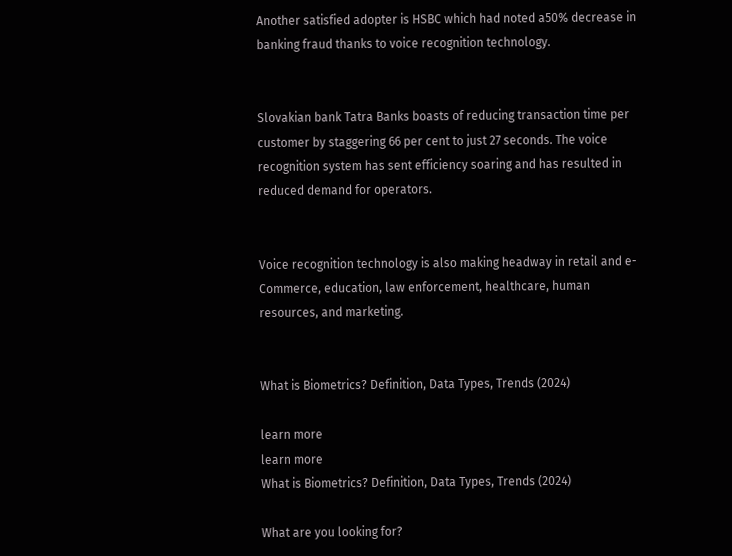Another satisfied adopter is HSBC which had noted a50% decrease in banking fraud thanks to voice recognition technology.


Slovakian bank Tatra Banks boasts of reducing transaction time per customer by staggering 66 per cent to just 27 seconds. The voice recognition system has sent efficiency soaring and has resulted in reduced demand for operators.


Voice recognition technology is also making headway in retail and e-Commerce, education, law enforcement, healthcare, human resources, and marketing.


What is Biometrics? Definition, Data Types, Trends (2024)

learn more
learn more
What is Biometrics? Definition, Data Types, Trends (2024)

What are you looking for?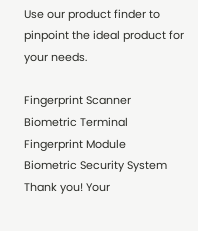Use our product finder to pinpoint the ideal product for your needs.

Fingerprint Scanner
Biometric Terminal
Fingerprint Module
Biometric Security System
Thank you! Your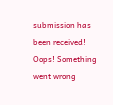submission has been received!
Oops! Something went wrong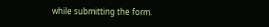while submitting the form.